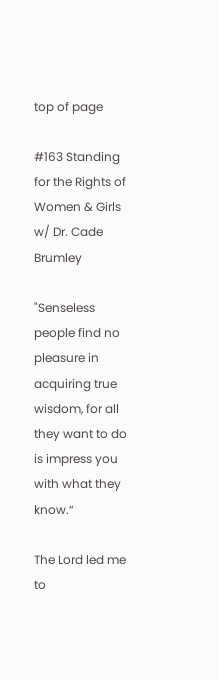top of page

#163 Standing for the Rights of Women & Girls w/ Dr. Cade Brumley

"Senseless people find no pleasure in acquiring true wisdom, for all they want to do is impress you with what they know.“

The Lord led me to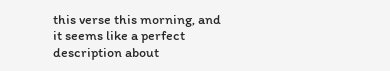this verse this morning, and it seems like a perfect description about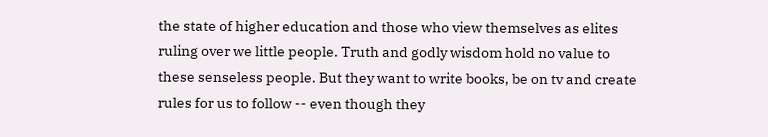the state of higher education and those who view themselves as elites ruling over we little people. Truth and godly wisdom hold no value to these senseless people. But they want to write books, be on tv and create rules for us to follow -- even though they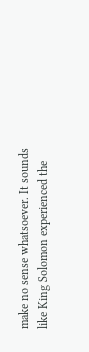make no sense whatsoever. It sounds like King Solomon experienced the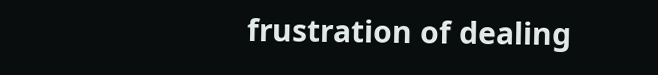frustration of dealing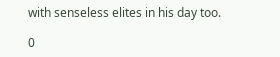with senseless elites in his day too.

0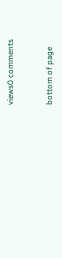views0 comments


bottom of page